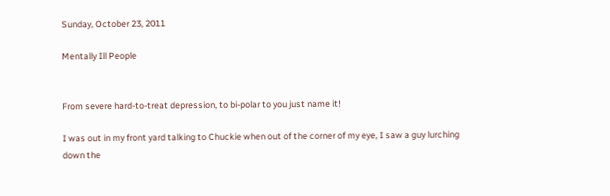Sunday, October 23, 2011

Mentally Ill People


From severe hard-to-treat depression, to bi-polar to you just name it!

I was out in my front yard talking to Chuckie when out of the corner of my eye, I saw a guy lurching down the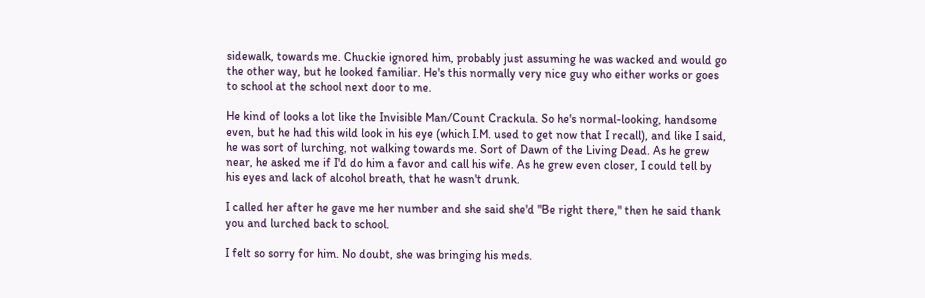sidewalk, towards me. Chuckie ignored him, probably just assuming he was wacked and would go the other way, but he looked familiar. He's this normally very nice guy who either works or goes to school at the school next door to me.

He kind of looks a lot like the Invisible Man/Count Crackula. So he's normal-looking, handsome even, but he had this wild look in his eye (which I.M. used to get now that I recall), and like I said, he was sort of lurching, not walking towards me. Sort of Dawn of the Living Dead. As he grew near, he asked me if I'd do him a favor and call his wife. As he grew even closer, I could tell by his eyes and lack of alcohol breath, that he wasn't drunk.

I called her after he gave me her number and she said she'd "Be right there," then he said thank you and lurched back to school.

I felt so sorry for him. No doubt, she was bringing his meds.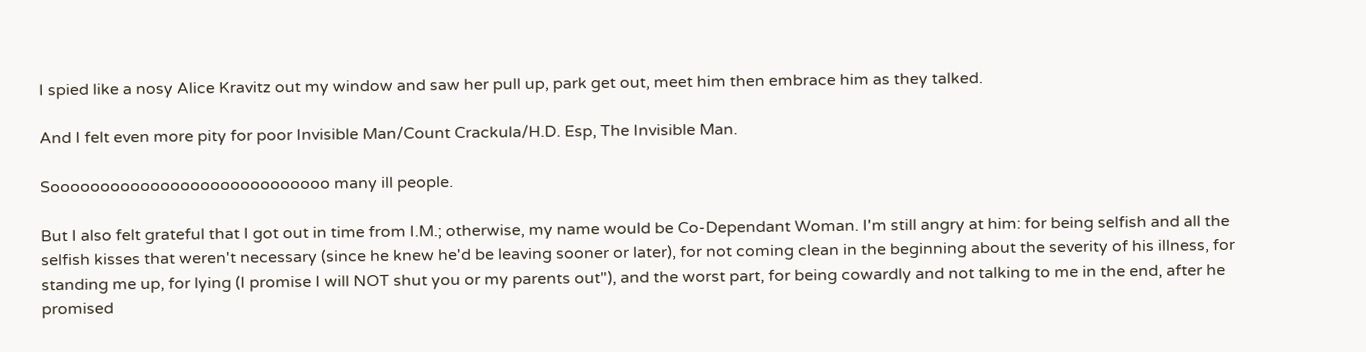I spied like a nosy Alice Kravitz out my window and saw her pull up, park get out, meet him then embrace him as they talked.

And I felt even more pity for poor Invisible Man/Count Crackula/H.D. Esp, The Invisible Man.

Soooooooooooooooooooooooooooo many ill people.

But I also felt grateful that I got out in time from I.M.; otherwise, my name would be Co-Dependant Woman. I'm still angry at him: for being selfish and all the selfish kisses that weren't necessary (since he knew he'd be leaving sooner or later), for not coming clean in the beginning about the severity of his illness, for standing me up, for lying (I promise I will NOT shut you or my parents out"), and the worst part, for being cowardly and not talking to me in the end, after he promised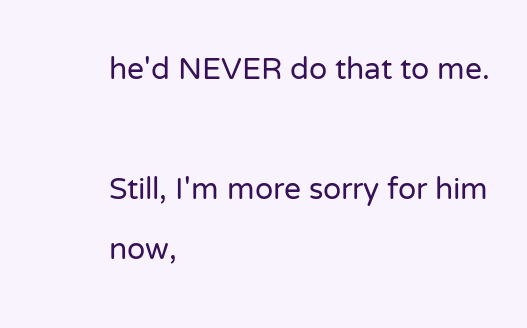he'd NEVER do that to me.

Still, I'm more sorry for him now,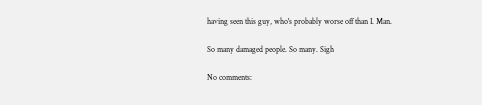having seen this guy, who's probably worse off than I. Man.

So many damaged people. So many. Sigh

No comments: